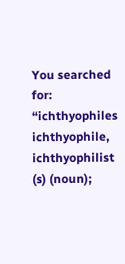You searched for: “ichthyophiles
ichthyophile, ichthyophilist (s) (noun);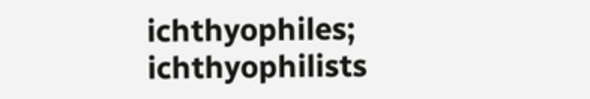ichthyophiles; ichthyophilists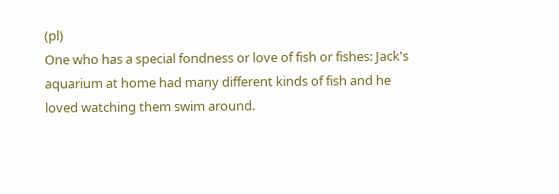(pl)
One who has a special fondness or love of fish or fishes: Jack's aquarium at home had many different kinds of fish and he loved watching them swim around.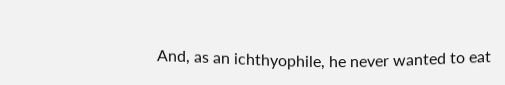And, as an ichthyophile, he never wanted to eat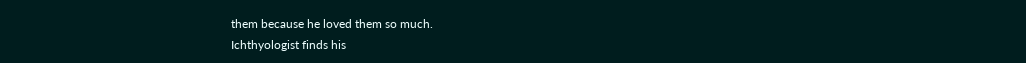them because he loved them so much.
Ichthyologist finds his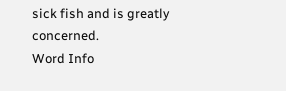sick fish and is greatly concerned.
Word Info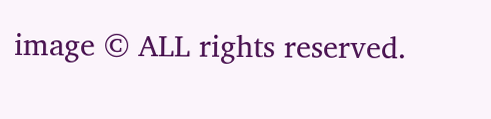image © ALL rights reserved.